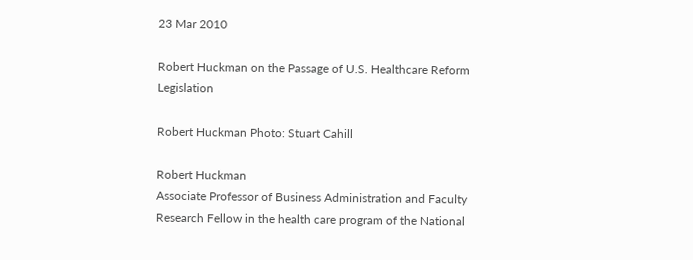23 Mar 2010

Robert Huckman on the Passage of U.S. Healthcare Reform Legislation

Robert Huckman Photo: Stuart Cahill

Robert Huckman
Associate Professor of Business Administration and Faculty Research Fellow in the health care program of the National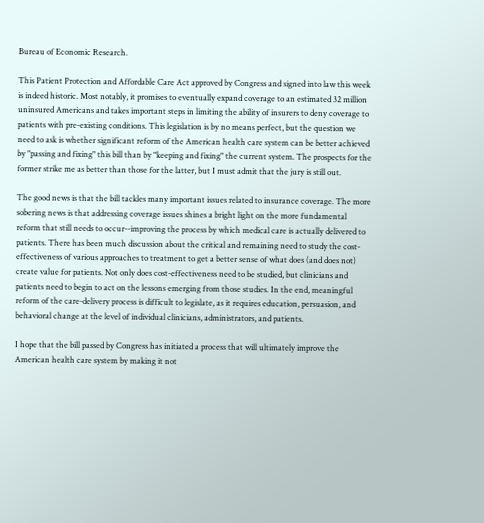Bureau of Economic Research.

This Patient Protection and Affordable Care Act approved by Congress and signed into law this week is indeed historic. Most notably, it promises to eventually expand coverage to an estimated 32 million uninsured Americans and takes important steps in limiting the ability of insurers to deny coverage to patients with pre-existing conditions. This legislation is by no means perfect, but the question we need to ask is whether significant reform of the American health care system can be better achieved by "passing and fixing" this bill than by "keeping and fixing" the current system. The prospects for the former strike me as better than those for the latter, but I must admit that the jury is still out.

The good news is that the bill tackles many important issues related to insurance coverage. The more sobering news is that addressing coverage issues shines a bright light on the more fundamental reform that still needs to occur--improving the process by which medical care is actually delivered to patients. There has been much discussion about the critical and remaining need to study the cost-effectiveness of various approaches to treatment to get a better sense of what does (and does not) create value for patients. Not only does cost-effectiveness need to be studied, but clinicians and patients need to begin to act on the lessons emerging from those studies. In the end, meaningful reform of the care-delivery process is difficult to legislate, as it requires education, persuasion, and behavioral change at the level of individual clinicians, administrators, and patients.

I hope that the bill passed by Congress has initiated a process that will ultimately improve the American health care system by making it not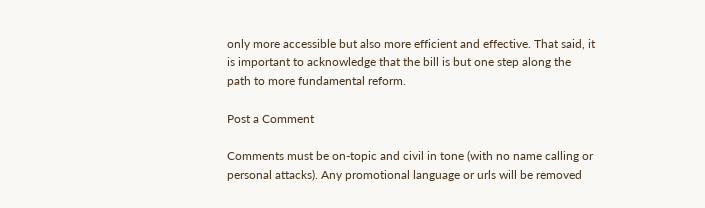only more accessible but also more efficient and effective. That said, it is important to acknowledge that the bill is but one step along the path to more fundamental reform.

Post a Comment

Comments must be on-topic and civil in tone (with no name calling or personal attacks). Any promotional language or urls will be removed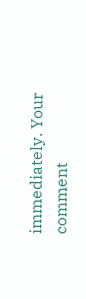immediately. Your comment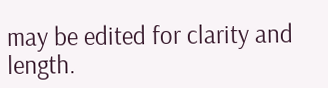may be edited for clarity and length.